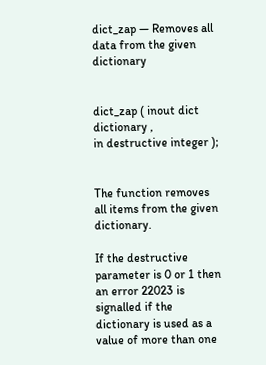dict_zap — Removes all data from the given dictionary


dict_zap ( inout dict dictionary ,
in destructive integer );


The function removes all items from the given dictionary.

If the destructive parameter is 0 or 1 then an error 22023 is signalled if the dictionary is used as a value of more than one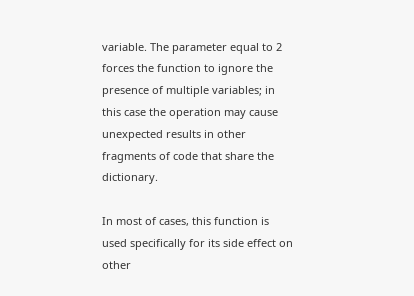variable. The parameter equal to 2 forces the function to ignore the presence of multiple variables; in this case the operation may cause unexpected results in other fragments of code that share the dictionary.

In most of cases, this function is used specifically for its side effect on other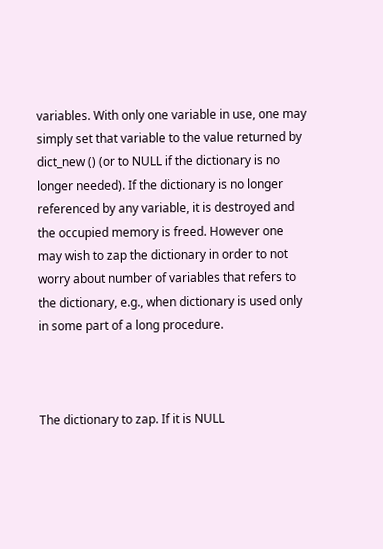variables. With only one variable in use, one may simply set that variable to the value returned by dict_new () (or to NULL if the dictionary is no longer needed). If the dictionary is no longer referenced by any variable, it is destroyed and the occupied memory is freed. However one may wish to zap the dictionary in order to not worry about number of variables that refers to the dictionary, e.g., when dictionary is used only in some part of a long procedure.



The dictionary to zap. If it is NULL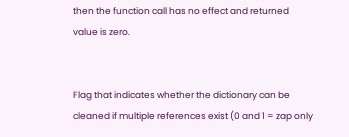then the function call has no effect and returned value is zero.


Flag that indicates whether the dictionary can be cleaned if multiple references exist (0 and 1 = zap only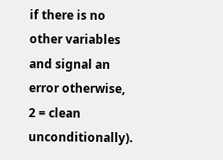if there is no other variables and signal an error otherwise, 2 = clean unconditionally).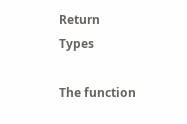Return Types

The function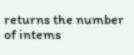returns the number of intems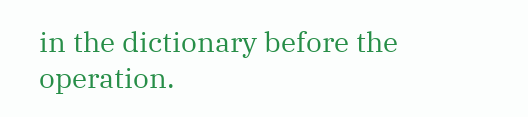in the dictionary before the operation.